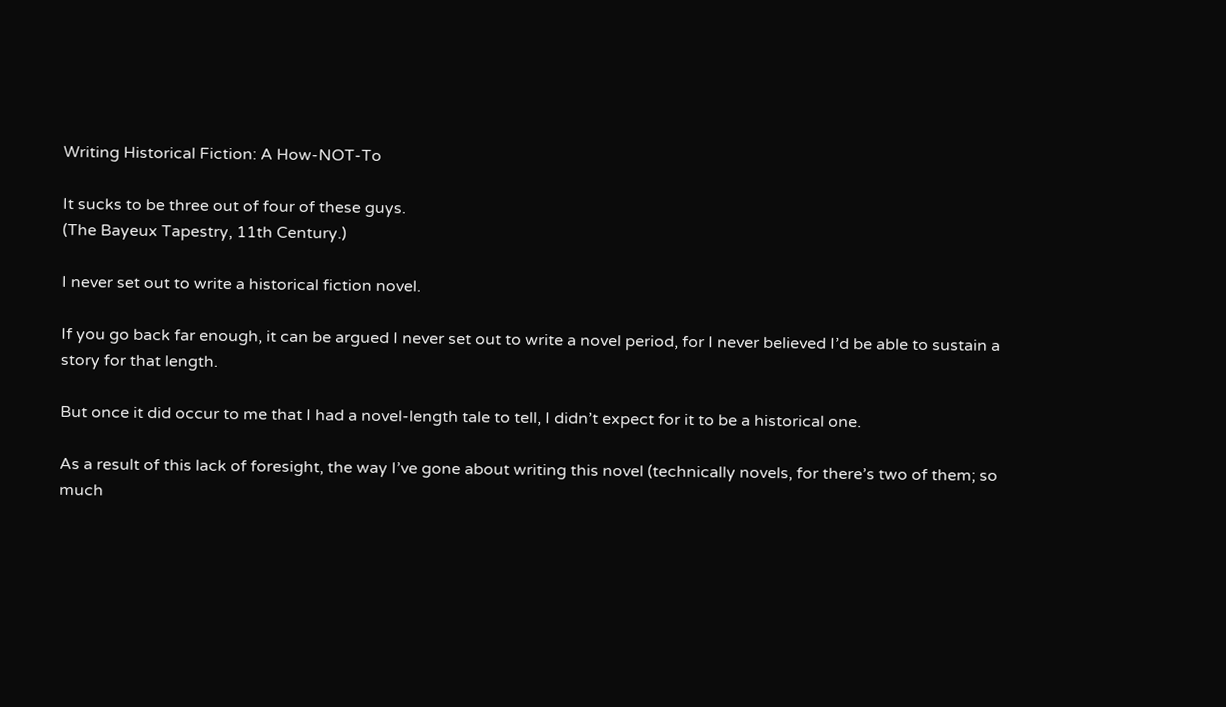Writing Historical Fiction: A How-NOT-To

It sucks to be three out of four of these guys.
(The Bayeux Tapestry, 11th Century.)

I never set out to write a historical fiction novel.

If you go back far enough, it can be argued I never set out to write a novel period, for I never believed I’d be able to sustain a story for that length.

But once it did occur to me that I had a novel-length tale to tell, I didn’t expect for it to be a historical one.

As a result of this lack of foresight, the way I’ve gone about writing this novel (technically novels, for there’s two of them; so much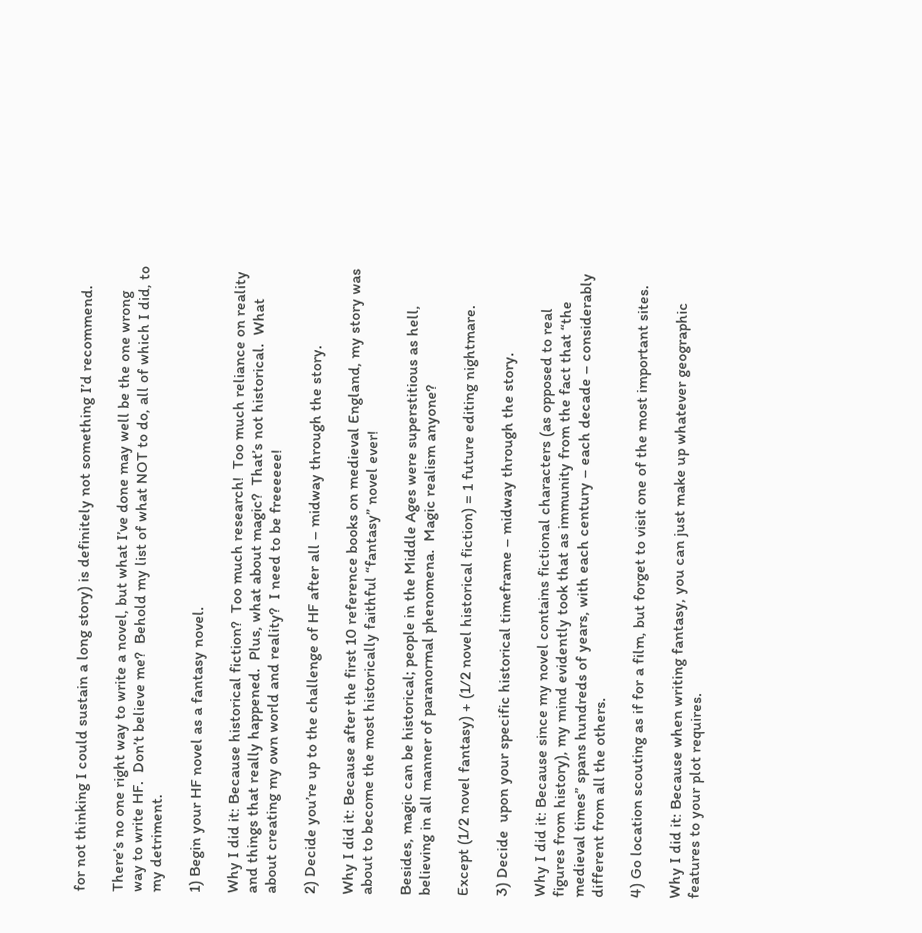for not thinking I could sustain a long story) is definitely not something I’d recommend.

There’s no one right way to write a novel, but what I’ve done may well be the one wrong way to write HF.  Don’t believe me?  Behold my list of what NOT to do, all of which I did, to my detriment.

1) Begin your HF novel as a fantasy novel.

Why I did it: Because historical fiction?  Too much research!  Too much reliance on reality and things that really happened.  Plus, what about magic?  That’s not historical.  What about creating my own world and reality?  I need to be freeeeee!

2) Decide you’re up to the challenge of HF after all – midway through the story.

Why I did it: Because after the first 10 reference books on medieval England, my story was about to become the most historically faithful “fantasy” novel ever!

Besides, magic can be historical; people in the Middle Ages were superstitious as hell, believing in all manner of paranormal phenomena.  Magic realism anyone?

Except (1/2 novel fantasy) + (1/2 novel historical fiction) = 1 future editing nightmare.

3) Decide  upon your specific historical timeframe – midway through the story.

Why I did it: Because since my novel contains fictional characters (as opposed to real figures from history), my mind evidently took that as immunity from the fact that “the medieval times” spans hundreds of years, with each century – each decade – considerably different from all the others.

4) Go location scouting as if for a film, but forget to visit one of the most important sites.

Why I did it: Because when writing fantasy, you can just make up whatever geographic features to your plot requires.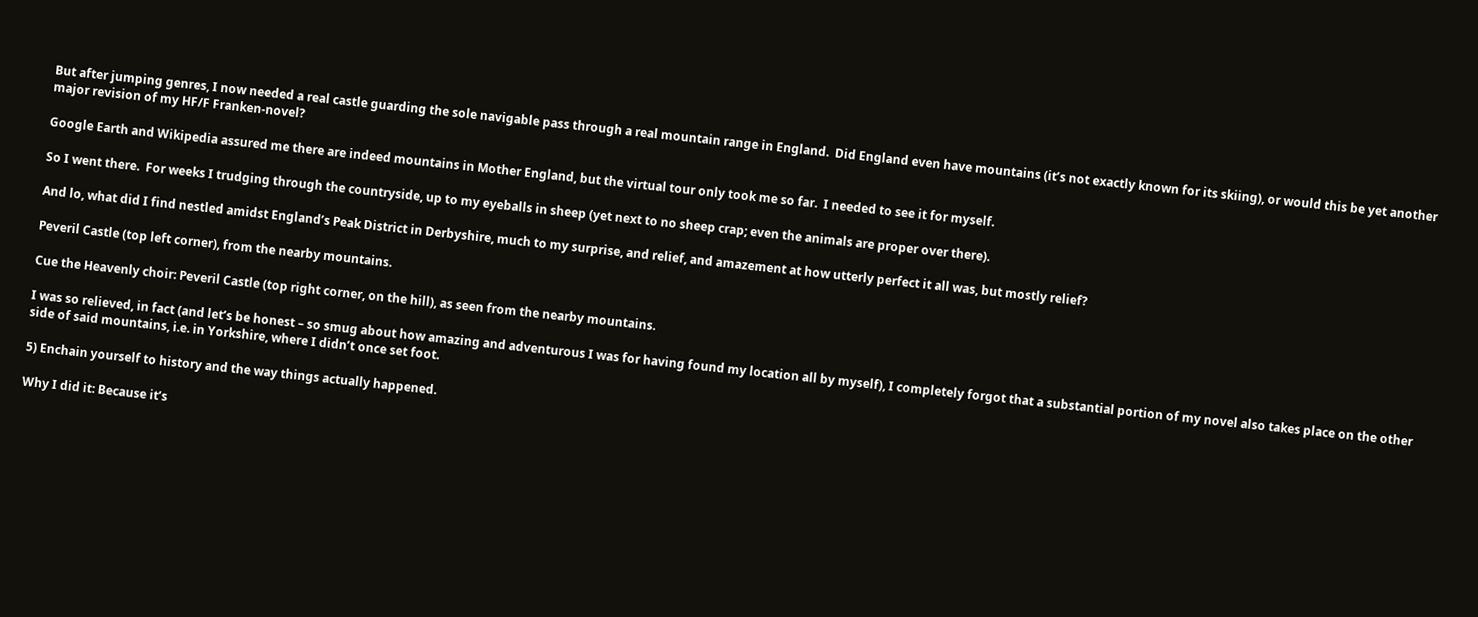But after jumping genres, I now needed a real castle guarding the sole navigable pass through a real mountain range in England.  Did England even have mountains (it’s not exactly known for its skiing), or would this be yet another major revision of my HF/F Franken-novel?

Google Earth and Wikipedia assured me there are indeed mountains in Mother England, but the virtual tour only took me so far.  I needed to see it for myself.

So I went there.  For weeks I trudging through the countryside, up to my eyeballs in sheep (yet next to no sheep crap; even the animals are proper over there).

And lo, what did I find nestled amidst England’s Peak District in Derbyshire, much to my surprise, and relief, and amazement at how utterly perfect it all was, but mostly relief?

Peveril Castle (top left corner), from the nearby mountains.

Cue the Heavenly choir: Peveril Castle (top right corner, on the hill), as seen from the nearby mountains.

I was so relieved, in fact (and let’s be honest – so smug about how amazing and adventurous I was for having found my location all by myself), I completely forgot that a substantial portion of my novel also takes place on the other side of said mountains, i.e. in Yorkshire, where I didn’t once set foot.

5) Enchain yourself to history and the way things actually happened.

Why I did it: Because it’s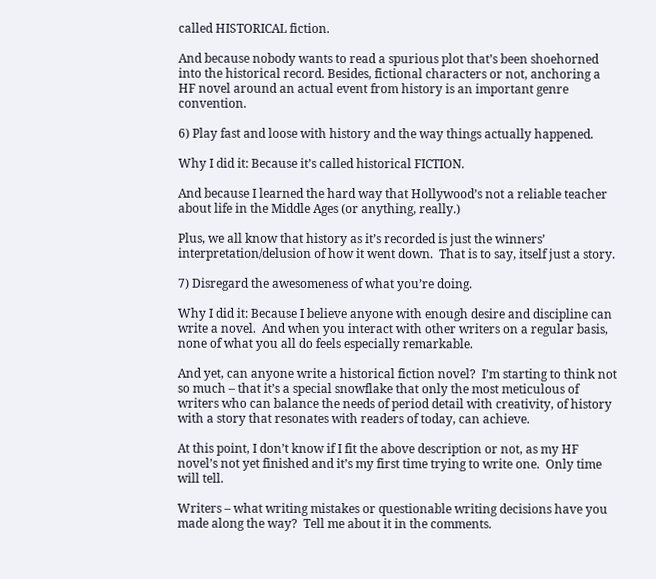called HISTORICAL fiction.

And because nobody wants to read a spurious plot that’s been shoehorned into the historical record. Besides, fictional characters or not, anchoring a HF novel around an actual event from history is an important genre convention.

6) Play fast and loose with history and the way things actually happened.

Why I did it: Because it’s called historical FICTION.

And because I learned the hard way that Hollywood’s not a reliable teacher about life in the Middle Ages (or anything, really.)

Plus, we all know that history as it’s recorded is just the winners’ interpretation/delusion of how it went down.  That is to say, itself just a story.

7) Disregard the awesomeness of what you’re doing.

Why I did it: Because I believe anyone with enough desire and discipline can write a novel.  And when you interact with other writers on a regular basis, none of what you all do feels especially remarkable.

And yet, can anyone write a historical fiction novel?  I’m starting to think not so much – that it’s a special snowflake that only the most meticulous of writers who can balance the needs of period detail with creativity, of history with a story that resonates with readers of today, can achieve.

At this point, I don’t know if I fit the above description or not, as my HF novel’s not yet finished and it’s my first time trying to write one.  Only time will tell.

Writers – what writing mistakes or questionable writing decisions have you made along the way?  Tell me about it in the comments.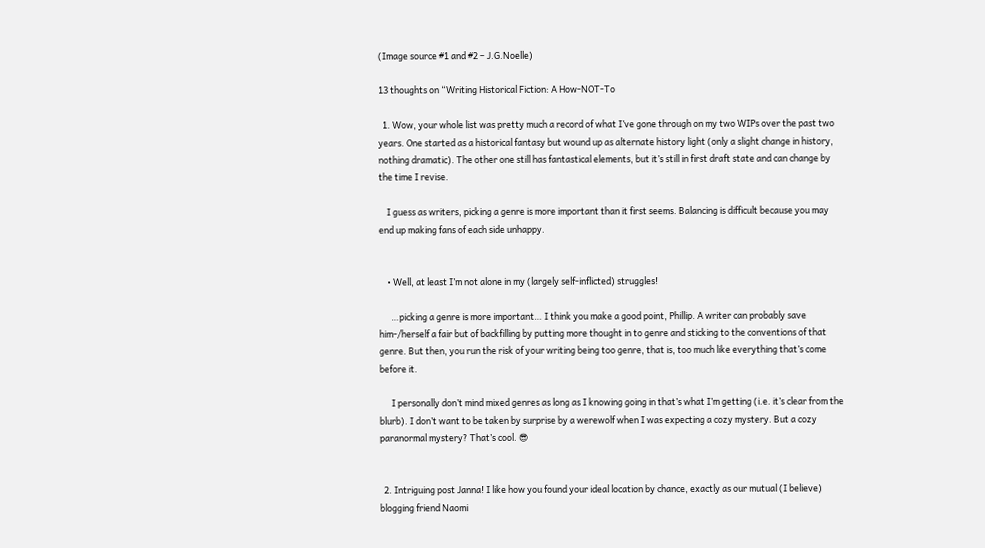(Image source #1 and #2 – J.G.Noelle)

13 thoughts on “Writing Historical Fiction: A How-NOT-To

  1. Wow, your whole list was pretty much a record of what I’ve gone through on my two WIPs over the past two years. One started as a historical fantasy but wound up as alternate history light (only a slight change in history, nothing dramatic). The other one still has fantastical elements, but it’s still in first draft state and can change by the time I revise.

    I guess as writers, picking a genre is more important than it first seems. Balancing is difficult because you may end up making fans of each side unhappy.


    • Well, at least I’m not alone in my (largely self-inflicted) struggles!

      …picking a genre is more important… I think you make a good point, Phillip. A writer can probably save him-/herself a fair but of backfilling by putting more thought in to genre and sticking to the conventions of that genre. But then, you run the risk of your writing being too genre, that is, too much like everything that’s come before it.

      I personally don’t mind mixed genres as long as I knowing going in that’s what I’m getting (i.e. it’s clear from the blurb). I don’t want to be taken by surprise by a werewolf when I was expecting a cozy mystery. But a cozy paranormal mystery? That’s cool. 😎


  2. Intriguing post Janna! I like how you found your ideal location by chance, exactly as our mutual (I believe) blogging friend Naomi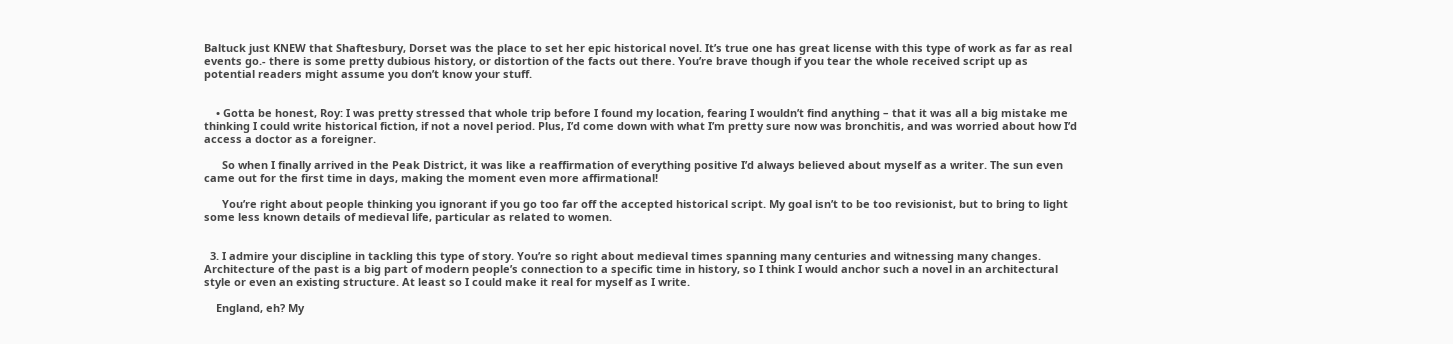Baltuck just KNEW that Shaftesbury, Dorset was the place to set her epic historical novel. It’s true one has great license with this type of work as far as real events go.- there is some pretty dubious history, or distortion of the facts out there. You’re brave though if you tear the whole received script up as potential readers might assume you don’t know your stuff.


    • Gotta be honest, Roy: I was pretty stressed that whole trip before I found my location, fearing I wouldn’t find anything – that it was all a big mistake me thinking I could write historical fiction, if not a novel period. Plus, I’d come down with what I’m pretty sure now was bronchitis, and was worried about how I’d access a doctor as a foreigner.

      So when I finally arrived in the Peak District, it was like a reaffirmation of everything positive I’d always believed about myself as a writer. The sun even came out for the first time in days, making the moment even more affirmational!

      You’re right about people thinking you ignorant if you go too far off the accepted historical script. My goal isn’t to be too revisionist, but to bring to light some less known details of medieval life, particular as related to women.


  3. I admire your discipline in tackling this type of story. You’re so right about medieval times spanning many centuries and witnessing many changes. Architecture of the past is a big part of modern people’s connection to a specific time in history, so I think I would anchor such a novel in an architectural style or even an existing structure. At least so I could make it real for myself as I write.

    England, eh? My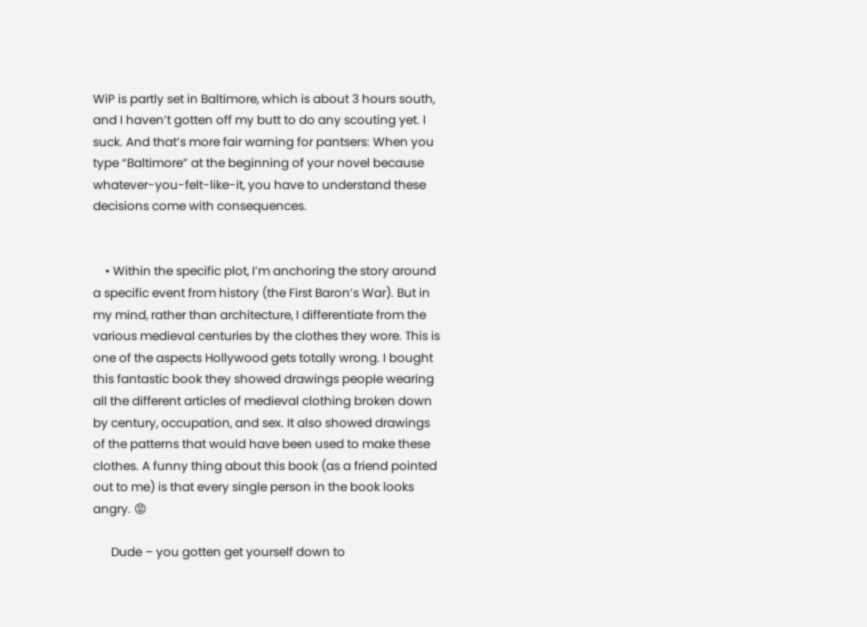WiP is partly set in Baltimore, which is about 3 hours south, and I haven’t gotten off my butt to do any scouting yet. I suck. And that’s more fair warning for pantsers: When you type “Baltimore” at the beginning of your novel because whatever-you-felt-like-it, you have to understand these decisions come with consequences.


    • Within the specific plot, I’m anchoring the story around a specific event from history (the First Baron’s War). But in my mind, rather than architecture, I differentiate from the various medieval centuries by the clothes they wore. This is one of the aspects Hollywood gets totally wrong. I bought this fantastic book they showed drawings people wearing all the different articles of medieval clothing broken down by century, occupation, and sex. It also showed drawings of the patterns that would have been used to make these clothes. A funny thing about this book (as a friend pointed out to me) is that every single person in the book looks angry. 😡

      Dude – you gotten get yourself down to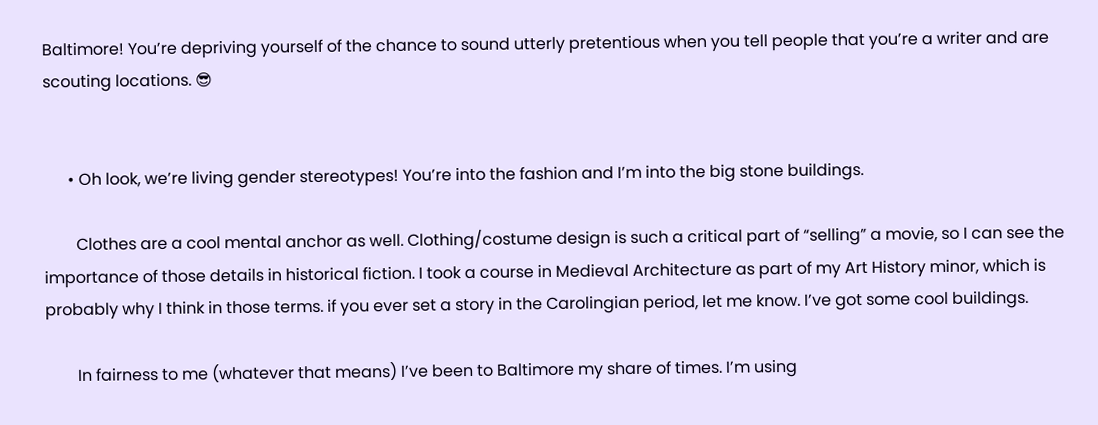Baltimore! You’re depriving yourself of the chance to sound utterly pretentious when you tell people that you’re a writer and are scouting locations. 😎


      • Oh look, we’re living gender stereotypes! You’re into the fashion and I’m into the big stone buildings.

        Clothes are a cool mental anchor as well. Clothing/costume design is such a critical part of “selling” a movie, so I can see the importance of those details in historical fiction. I took a course in Medieval Architecture as part of my Art History minor, which is probably why I think in those terms. if you ever set a story in the Carolingian period, let me know. I’ve got some cool buildings.

        In fairness to me (whatever that means) I’ve been to Baltimore my share of times. I’m using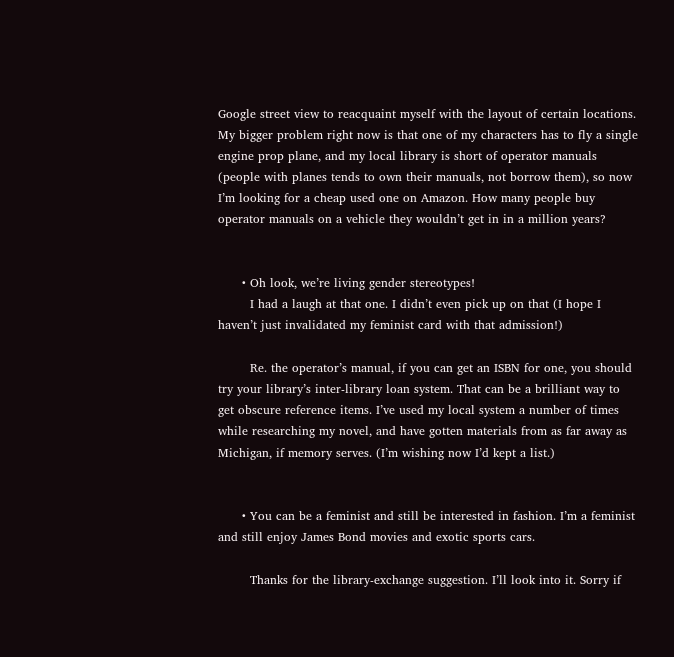Google street view to reacquaint myself with the layout of certain locations. My bigger problem right now is that one of my characters has to fly a single engine prop plane, and my local library is short of operator manuals (people with planes tends to own their manuals, not borrow them), so now I’m looking for a cheap used one on Amazon. How many people buy operator manuals on a vehicle they wouldn’t get in in a million years?


      • Oh look, we’re living gender stereotypes!
        I had a laugh at that one. I didn’t even pick up on that (I hope I haven’t just invalidated my feminist card with that admission!)

        Re. the operator’s manual, if you can get an ISBN for one, you should try your library’s inter-library loan system. That can be a brilliant way to get obscure reference items. I’ve used my local system a number of times while researching my novel, and have gotten materials from as far away as Michigan, if memory serves. (I’m wishing now I’d kept a list.)


      • You can be a feminist and still be interested in fashion. I’m a feminist and still enjoy James Bond movies and exotic sports cars.

        Thanks for the library-exchange suggestion. I’ll look into it. Sorry if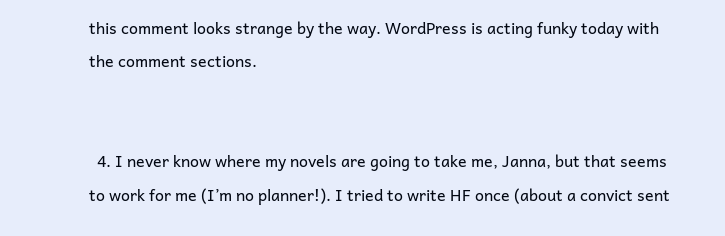this comment looks strange by the way. WordPress is acting funky today with the comment sections.


  4. I never know where my novels are going to take me, Janna, but that seems to work for me (I’m no planner!). I tried to write HF once (about a convict sent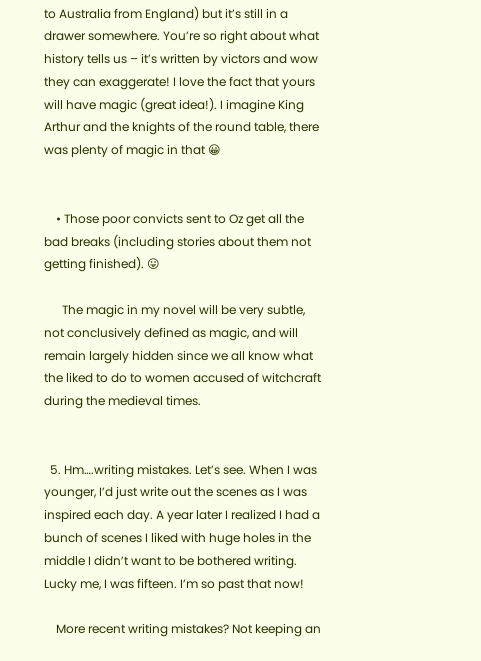to Australia from England) but it’s still in a drawer somewhere. You’re so right about what history tells us – it’s written by victors and wow they can exaggerate! I love the fact that yours will have magic (great idea!). I imagine King Arthur and the knights of the round table, there was plenty of magic in that 😀


    • Those poor convicts sent to Oz get all the bad breaks (including stories about them not getting finished). 😛

      The magic in my novel will be very subtle, not conclusively defined as magic, and will remain largely hidden since we all know what the liked to do to women accused of witchcraft during the medieval times.


  5. Hm….writing mistakes. Let’s see. When I was younger, I’d just write out the scenes as I was inspired each day. A year later I realized I had a bunch of scenes I liked with huge holes in the middle I didn’t want to be bothered writing. Lucky me, I was fifteen. I’m so past that now!

    More recent writing mistakes? Not keeping an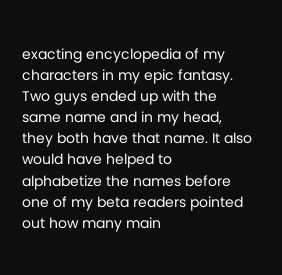exacting encyclopedia of my characters in my epic fantasy. Two guys ended up with the same name and in my head, they both have that name. It also would have helped to alphabetize the names before one of my beta readers pointed out how many main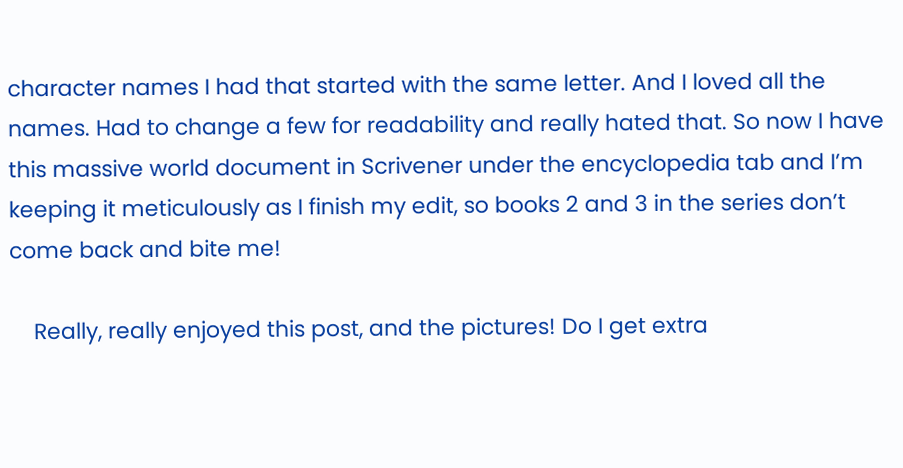character names I had that started with the same letter. And I loved all the names. Had to change a few for readability and really hated that. So now I have this massive world document in Scrivener under the encyclopedia tab and I’m keeping it meticulously as I finish my edit, so books 2 and 3 in the series don’t come back and bite me!

    Really, really enjoyed this post, and the pictures! Do I get extra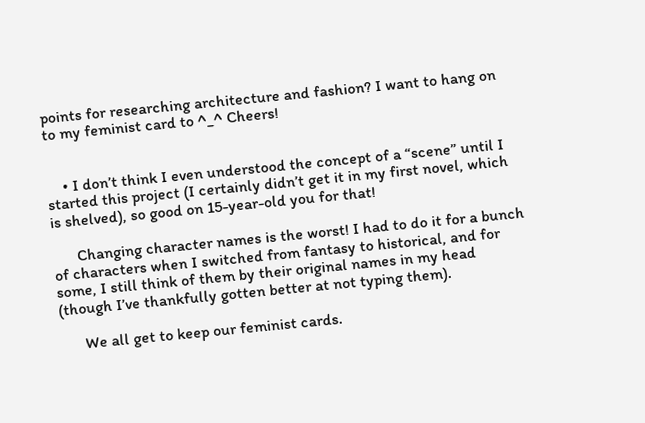points for researching architecture and fashion? I want to hang on to my feminist card to ^_^ Cheers!


    • I don’t think I even understood the concept of a “scene” until I started this project (I certainly didn’t get it in my first novel, which is shelved), so good on 15-year-old you for that!

      Changing character names is the worst! I had to do it for a bunch of characters when I switched from fantasy to historical, and for some, I still think of them by their original names in my head (though I’ve thankfully gotten better at not typing them).

      We all get to keep our feminist cards.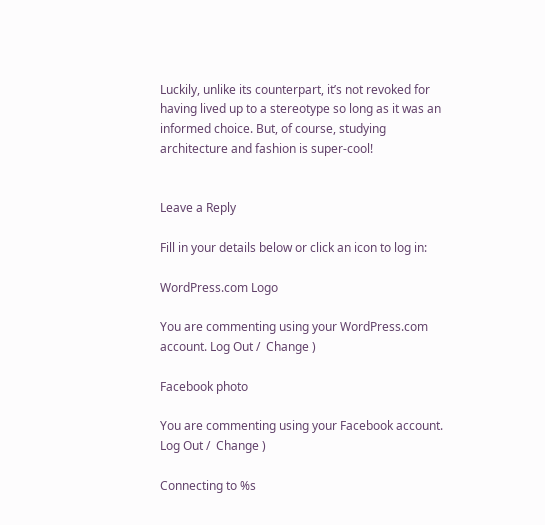Luckily, unlike its counterpart, it’s not revoked for having lived up to a stereotype so long as it was an informed choice. But, of course, studying architecture and fashion is super-cool!


Leave a Reply

Fill in your details below or click an icon to log in:

WordPress.com Logo

You are commenting using your WordPress.com account. Log Out /  Change )

Facebook photo

You are commenting using your Facebook account. Log Out /  Change )

Connecting to %s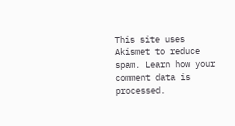This site uses Akismet to reduce spam. Learn how your comment data is processed.